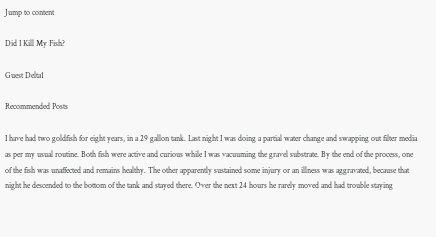Jump to content

Did I Kill My Fish?

Guest Delta1

Recommended Posts

I have had two goldfish for eight years, in a 29 gallon tank. Last night I was doing a partial water change and swapping out filter media as per my usual routine. Both fish were active and curious while I was vacuuming the gravel substrate. By the end of the process, one of the fish was unaffected and remains healthy. The other apparently sustained some injury or an illness was aggravated, because that night he descended to the bottom of the tank and stayed there. Over the next 24 hours he rarely moved and had trouble staying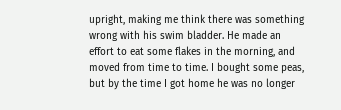upright, making me think there was something wrong with his swim bladder. He made an effort to eat some flakes in the morning, and moved from time to time. I bought some peas, but by the time I got home he was no longer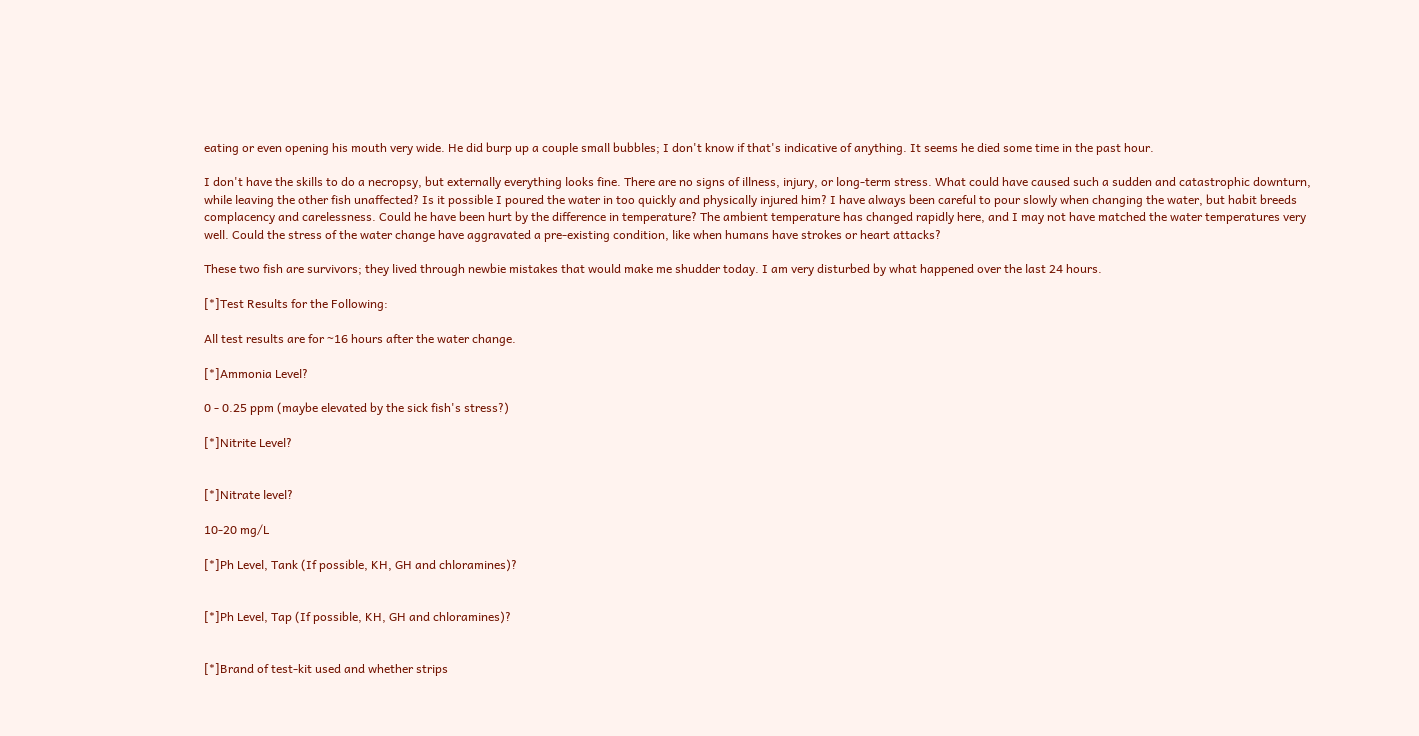eating or even opening his mouth very wide. He did burp up a couple small bubbles; I don't know if that's indicative of anything. It seems he died some time in the past hour.

I don't have the skills to do a necropsy, but externally everything looks fine. There are no signs of illness, injury, or long-term stress. What could have caused such a sudden and catastrophic downturn, while leaving the other fish unaffected? Is it possible I poured the water in too quickly and physically injured him? I have always been careful to pour slowly when changing the water, but habit breeds complacency and carelessness. Could he have been hurt by the difference in temperature? The ambient temperature has changed rapidly here, and I may not have matched the water temperatures very well. Could the stress of the water change have aggravated a pre-existing condition, like when humans have strokes or heart attacks?

These two fish are survivors; they lived through newbie mistakes that would make me shudder today. I am very disturbed by what happened over the last 24 hours.

[*]Test Results for the Following:

All test results are for ~16 hours after the water change.

[*]Ammonia Level?

0 - 0.25 ppm (maybe elevated by the sick fish's stress?)

[*]Nitrite Level?


[*]Nitrate level?

10-20 mg/L

[*]Ph Level, Tank (If possible, KH, GH and chloramines)?


[*]Ph Level, Tap (If possible, KH, GH and chloramines)?


[*]Brand of test-kit used and whether strips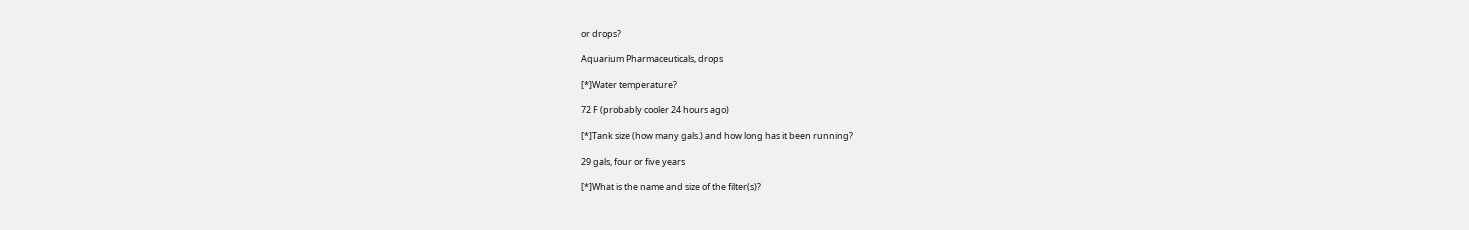or drops?

Aquarium Pharmaceuticals, drops

[*]Water temperature?

72 F (probably cooler 24 hours ago)

[*]Tank size (how many gals.) and how long has it been running?

29 gals, four or five years

[*]What is the name and size of the filter(s)?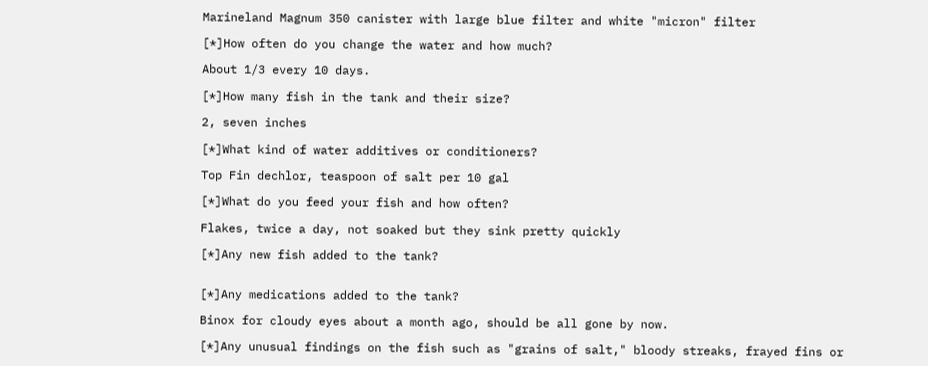Marineland Magnum 350 canister with large blue filter and white "micron" filter

[*]How often do you change the water and how much?

About 1/3 every 10 days.

[*]How many fish in the tank and their size?

2, seven inches

[*]What kind of water additives or conditioners?

Top Fin dechlor, teaspoon of salt per 10 gal

[*]What do you feed your fish and how often?

Flakes, twice a day, not soaked but they sink pretty quickly

[*]Any new fish added to the tank?


[*]Any medications added to the tank?

Binox for cloudy eyes about a month ago, should be all gone by now.

[*]Any unusual findings on the fish such as "grains of salt," bloody streaks, frayed fins or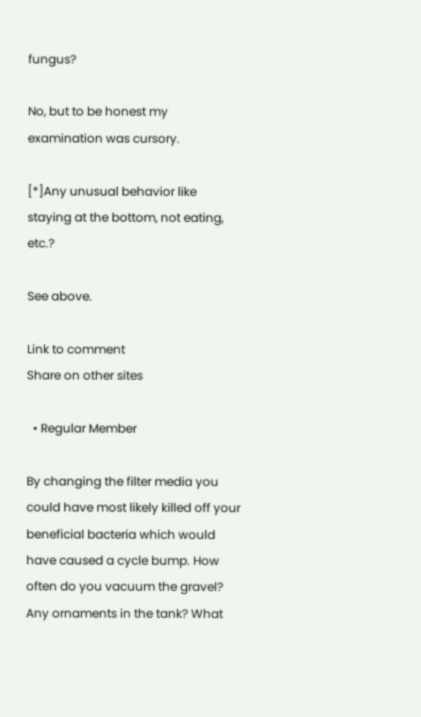fungus?

No, but to be honest my examination was cursory.

[*]Any unusual behavior like staying at the bottom, not eating, etc.?

See above.

Link to comment
Share on other sites

  • Regular Member

By changing the filter media you could have most likely killed off your beneficial bacteria which would have caused a cycle bump. How often do you vacuum the gravel? Any ornaments in the tank? What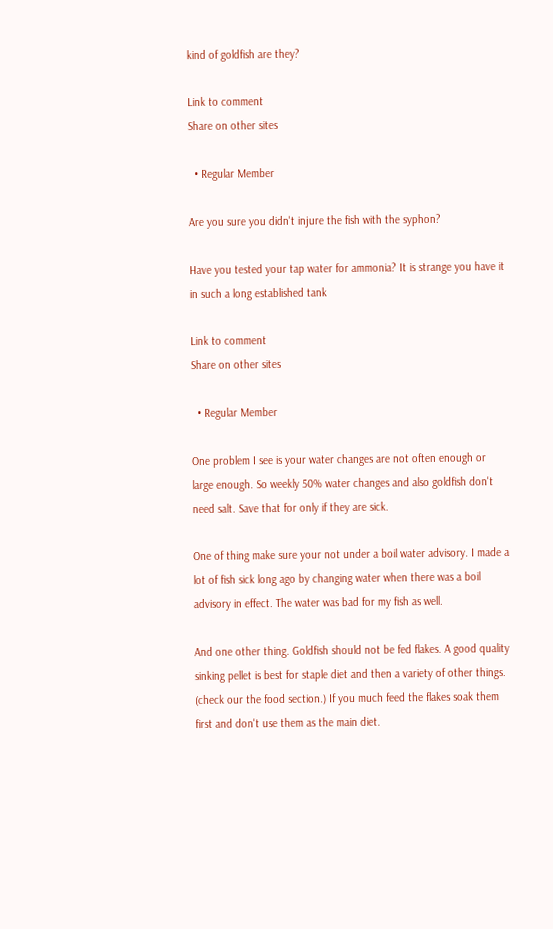kind of goldfish are they?

Link to comment
Share on other sites

  • Regular Member

Are you sure you didn't injure the fish with the syphon?

Have you tested your tap water for ammonia? It is strange you have it in such a long established tank

Link to comment
Share on other sites

  • Regular Member

One problem I see is your water changes are not often enough or large enough. So weekly 50% water changes and also goldfish don't need salt. Save that for only if they are sick.

One of thing make sure your not under a boil water advisory. I made a lot of fish sick long ago by changing water when there was a boil advisory in effect. The water was bad for my fish as well.

And one other thing. Goldfish should not be fed flakes. A good quality sinking pellet is best for staple diet and then a variety of other things. (check our the food section.) If you much feed the flakes soak them first and don't use them as the main diet.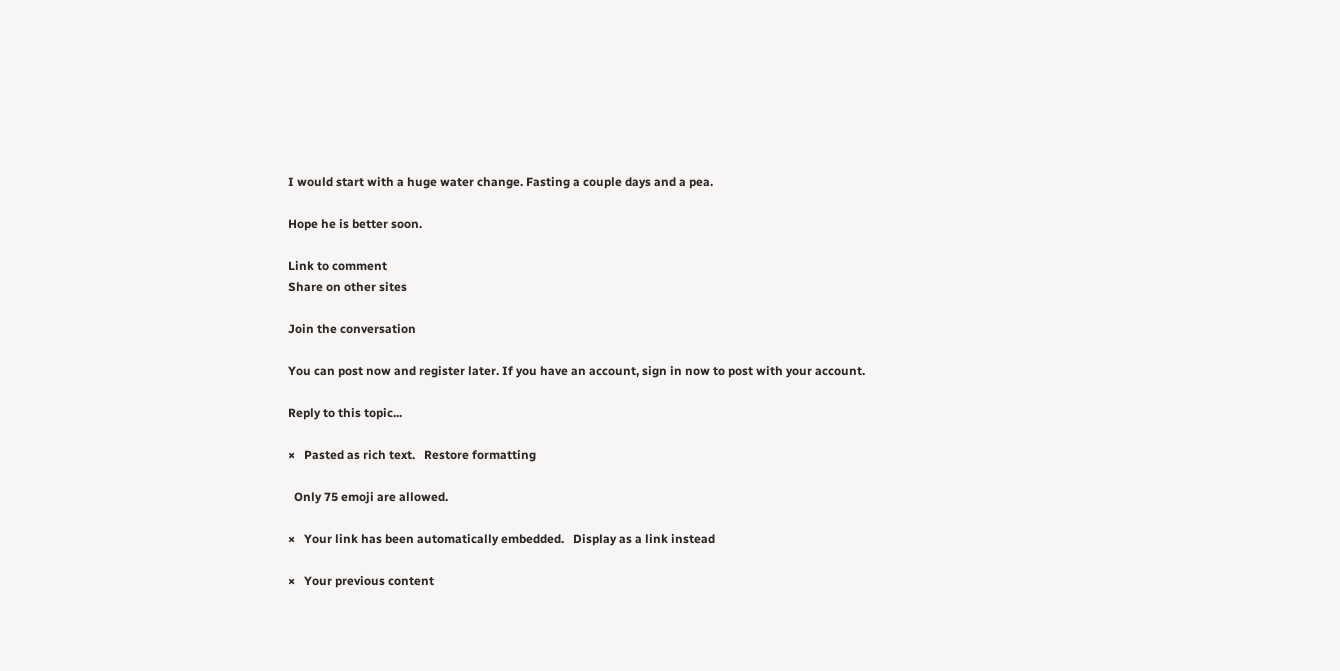I would start with a huge water change. Fasting a couple days and a pea.

Hope he is better soon.

Link to comment
Share on other sites

Join the conversation

You can post now and register later. If you have an account, sign in now to post with your account.

Reply to this topic...

×   Pasted as rich text.   Restore formatting

  Only 75 emoji are allowed.

×   Your link has been automatically embedded.   Display as a link instead

×   Your previous content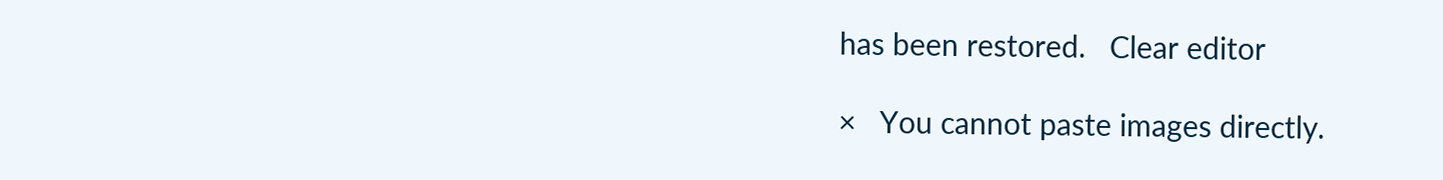has been restored.   Clear editor

×   You cannot paste images directly.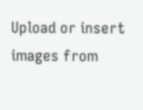Upload or insert images from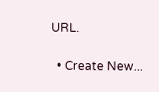URL.

  • Create New...